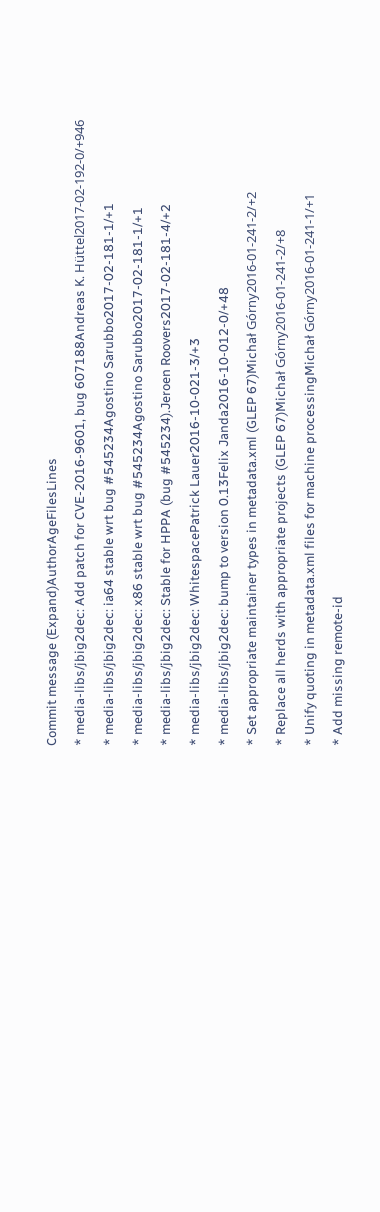Commit message (Expand)AuthorAgeFilesLines
* media-libs/jbig2dec: Add patch for CVE-2016-9601, bug 607188Andreas K. Hüttel2017-02-192-0/+946
* media-libs/jbig2dec: ia64 stable wrt bug #545234Agostino Sarubbo2017-02-181-1/+1
* media-libs/jbig2dec: x86 stable wrt bug #545234Agostino Sarubbo2017-02-181-1/+1
* media-libs/jbig2dec: Stable for HPPA (bug #545234).Jeroen Roovers2017-02-181-4/+2
* media-libs/jbig2dec: WhitespacePatrick Lauer2016-10-021-3/+3
* media-libs/jbig2dec: bump to version 0.13Felix Janda2016-10-012-0/+48
* Set appropriate maintainer types in metadata.xml (GLEP 67)Michał Górny2016-01-241-2/+2
* Replace all herds with appropriate projects (GLEP 67)Michał Górny2016-01-241-2/+8
* Unify quoting in metadata.xml files for machine processingMichał Górny2016-01-241-1/+1
* Add missing remote-id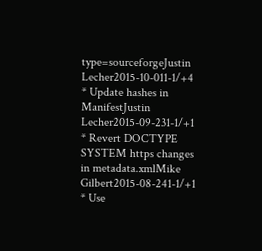type=sourceforgeJustin Lecher2015-10-011-1/+4
* Update hashes in ManifestJustin Lecher2015-09-231-1/+1
* Revert DOCTYPE SYSTEM https changes in metadata.xmlMike Gilbert2015-08-241-1/+1
* Use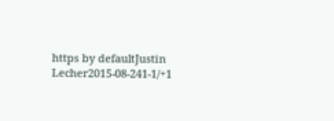https by defaultJustin Lecher2015-08-241-1/+1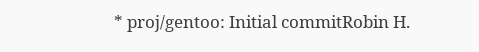* proj/gentoo: Initial commitRobin H.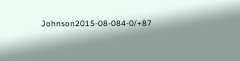Johnson2015-08-084-0/+87